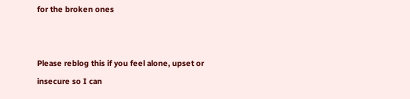for the broken ones


Please reblog this if you feel alone, upset or insecure so I can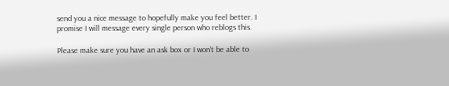send you a nice message to hopefully make you feel better. I promise I will message every single person who reblogs this.

Please make sure you have an ask box or I won’t be able to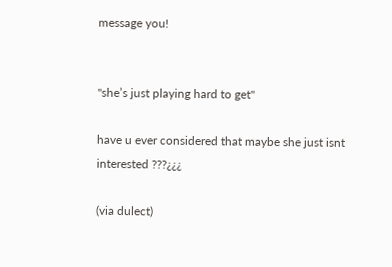message you!


"she’s just playing hard to get"

have u ever considered that maybe she just isnt interested ???¿¿¿

(via dulect)